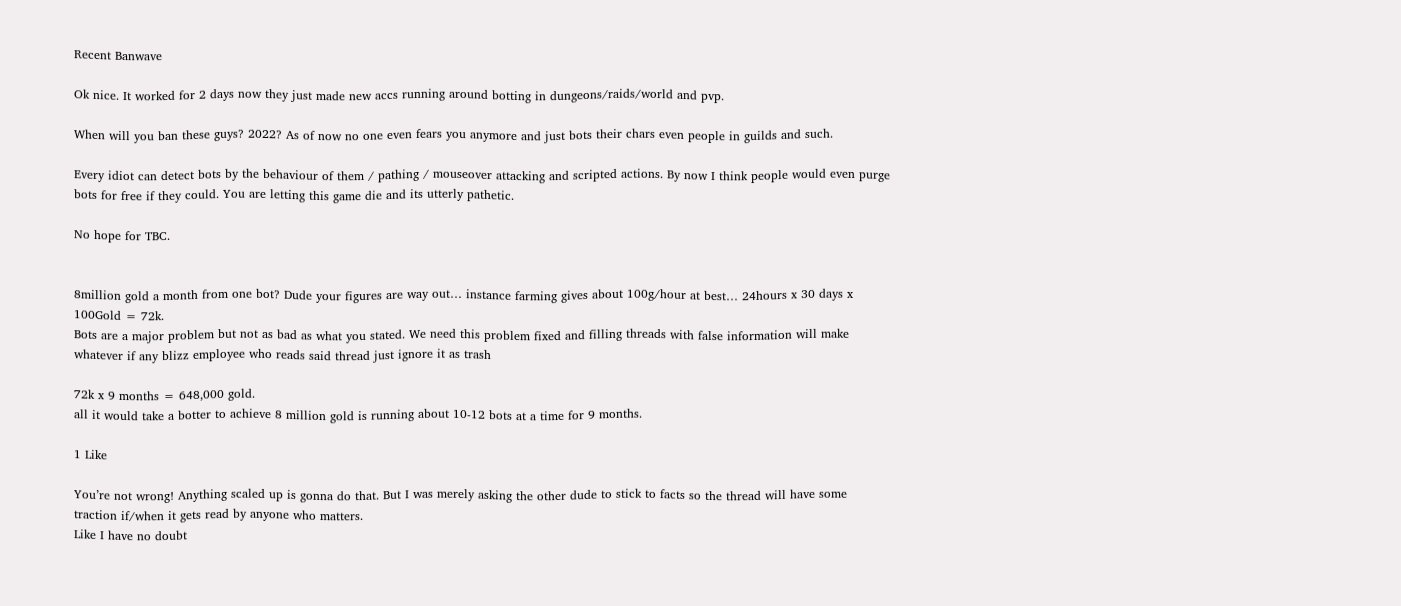Recent Banwave

Ok nice. It worked for 2 days now they just made new accs running around botting in dungeons/raids/world and pvp.

When will you ban these guys? 2022? As of now no one even fears you anymore and just bots their chars even people in guilds and such.

Every idiot can detect bots by the behaviour of them / pathing / mouseover attacking and scripted actions. By now I think people would even purge bots for free if they could. You are letting this game die and its utterly pathetic.

No hope for TBC.


8million gold a month from one bot? Dude your figures are way out… instance farming gives about 100g/hour at best… 24hours x 30 days x 100Gold = 72k.
Bots are a major problem but not as bad as what you stated. We need this problem fixed and filling threads with false information will make whatever if any blizz employee who reads said thread just ignore it as trash

72k x 9 months = 648,000 gold.
all it would take a botter to achieve 8 million gold is running about 10-12 bots at a time for 9 months.

1 Like

You’re not wrong! Anything scaled up is gonna do that. But I was merely asking the other dude to stick to facts so the thread will have some traction if/when it gets read by anyone who matters.
Like I have no doubt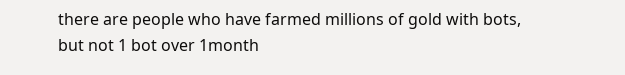there are people who have farmed millions of gold with bots, but not 1 bot over 1month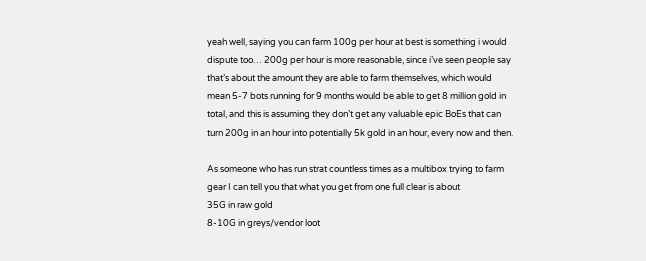yeah well, saying you can farm 100g per hour at best is something i would dispute too… 200g per hour is more reasonable, since i’ve seen people say that’s about the amount they are able to farm themselves, which would mean 5-7 bots running for 9 months would be able to get 8 million gold in total, and this is assuming they don’t get any valuable epic BoEs that can turn 200g in an hour into potentially 5k gold in an hour, every now and then.

As someone who has run strat countless times as a multibox trying to farm gear I can tell you that what you get from one full clear is about
35G in raw gold
8-10G in greys/vendor loot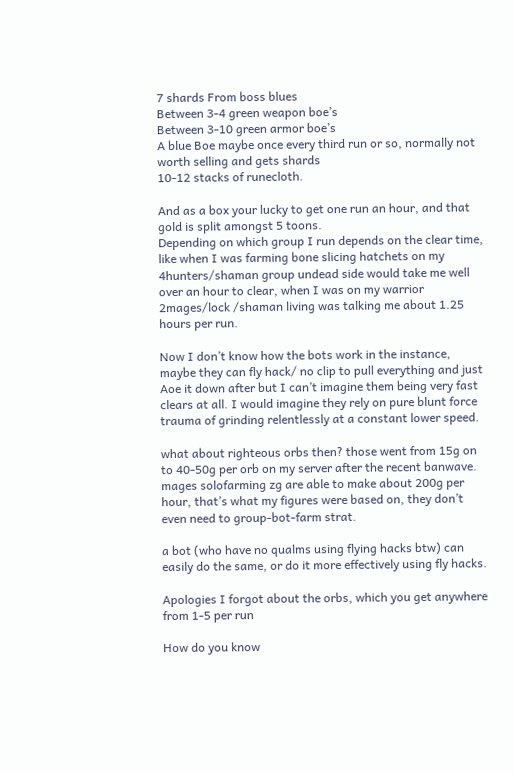7 shards From boss blues
Between 3-4 green weapon boe’s
Between 3-10 green armor boe’s
A blue Boe maybe once every third run or so, normally not worth selling and gets shards
10-12 stacks of runecloth.

And as a box your lucky to get one run an hour, and that gold is split amongst 5 toons.
Depending on which group I run depends on the clear time, like when I was farming bone slicing hatchets on my 4hunters/shaman group undead side would take me well over an hour to clear, when I was on my warrior 2mages/lock /shaman living was talking me about 1.25 hours per run.

Now I don’t know how the bots work in the instance, maybe they can fly hack/ no clip to pull everything and just Aoe it down after but I can’t imagine them being very fast clears at all. I would imagine they rely on pure blunt force trauma of grinding relentlessly at a constant lower speed.

what about righteous orbs then? those went from 15g on to 40-50g per orb on my server after the recent banwave.
mages solofarming zg are able to make about 200g per hour, that’s what my figures were based on, they don’t even need to group-bot-farm strat.

a bot (who have no qualms using flying hacks btw) can easily do the same, or do it more effectively using fly hacks.

Apologies I forgot about the orbs, which you get anywhere from 1-5 per run

How do you know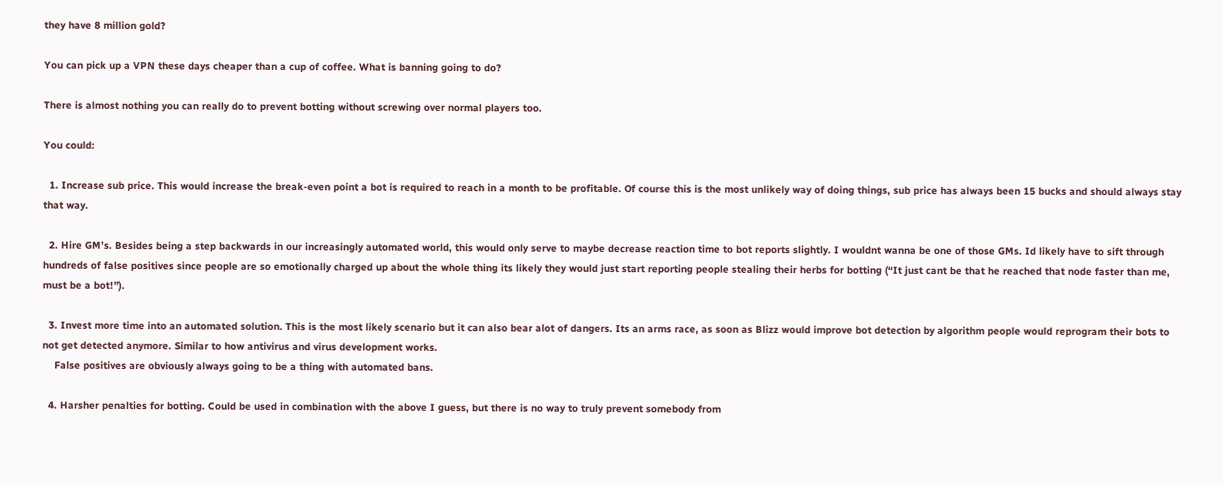they have 8 million gold?

You can pick up a VPN these days cheaper than a cup of coffee. What is banning going to do?

There is almost nothing you can really do to prevent botting without screwing over normal players too.

You could:

  1. Increase sub price. This would increase the break-even point a bot is required to reach in a month to be profitable. Of course this is the most unlikely way of doing things, sub price has always been 15 bucks and should always stay that way.

  2. Hire GM’s. Besides being a step backwards in our increasingly automated world, this would only serve to maybe decrease reaction time to bot reports slightly. I wouldnt wanna be one of those GMs. Id likely have to sift through hundreds of false positives since people are so emotionally charged up about the whole thing its likely they would just start reporting people stealing their herbs for botting (“It just cant be that he reached that node faster than me, must be a bot!”).

  3. Invest more time into an automated solution. This is the most likely scenario but it can also bear alot of dangers. Its an arms race, as soon as Blizz would improve bot detection by algorithm people would reprogram their bots to not get detected anymore. Similar to how antivirus and virus development works.
    False positives are obviously always going to be a thing with automated bans.

  4. Harsher penalties for botting. Could be used in combination with the above I guess, but there is no way to truly prevent somebody from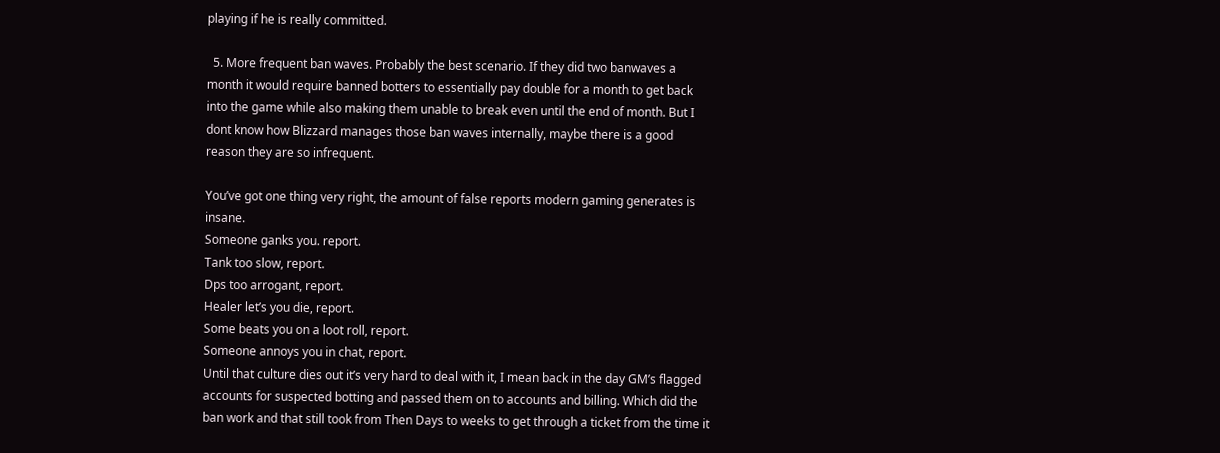playing if he is really committed.

  5. More frequent ban waves. Probably the best scenario. If they did two banwaves a month it would require banned botters to essentially pay double for a month to get back into the game while also making them unable to break even until the end of month. But I dont know how Blizzard manages those ban waves internally, maybe there is a good reason they are so infrequent.

You’ve got one thing very right, the amount of false reports modern gaming generates is insane.
Someone ganks you. report.
Tank too slow, report.
Dps too arrogant, report.
Healer let’s you die, report.
Some beats you on a loot roll, report.
Someone annoys you in chat, report.
Until that culture dies out it’s very hard to deal with it, I mean back in the day GM’s flagged accounts for suspected botting and passed them on to accounts and billing. Which did the ban work and that still took from Then Days to weeks to get through a ticket from the time it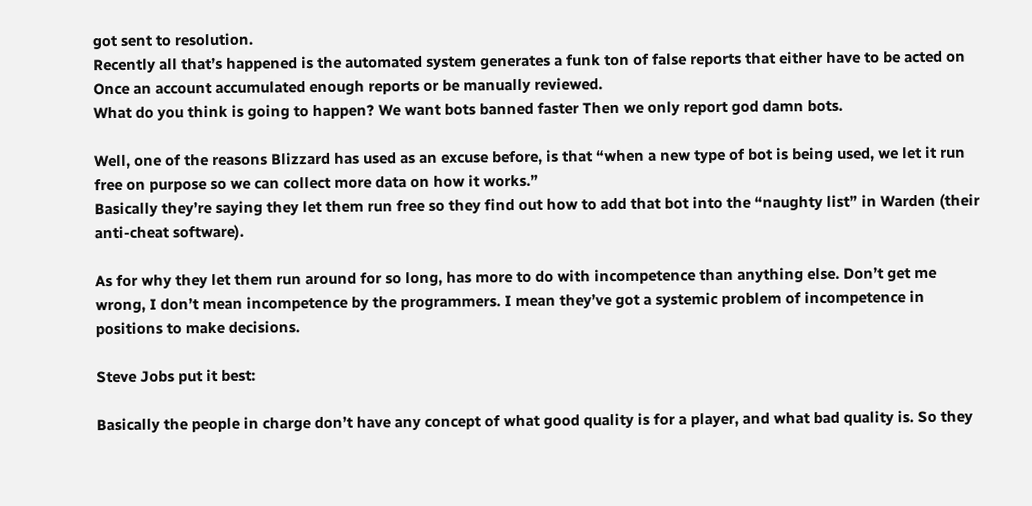got sent to resolution.
Recently all that’s happened is the automated system generates a funk ton of false reports that either have to be acted on Once an account accumulated enough reports or be manually reviewed.
What do you think is going to happen? We want bots banned faster Then we only report god damn bots.

Well, one of the reasons Blizzard has used as an excuse before, is that “when a new type of bot is being used, we let it run free on purpose so we can collect more data on how it works.”
Basically they’re saying they let them run free so they find out how to add that bot into the “naughty list” in Warden (their anti-cheat software).

As for why they let them run around for so long, has more to do with incompetence than anything else. Don’t get me wrong, I don’t mean incompetence by the programmers. I mean they’ve got a systemic problem of incompetence in positions to make decisions.

Steve Jobs put it best:

Basically the people in charge don’t have any concept of what good quality is for a player, and what bad quality is. So they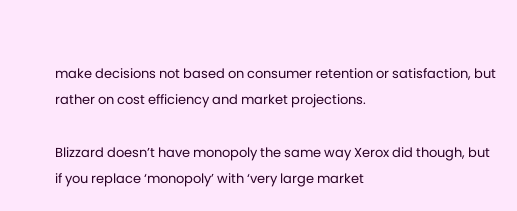make decisions not based on consumer retention or satisfaction, but rather on cost efficiency and market projections.

Blizzard doesn’t have monopoly the same way Xerox did though, but if you replace ‘monopoly’ with ‘very large market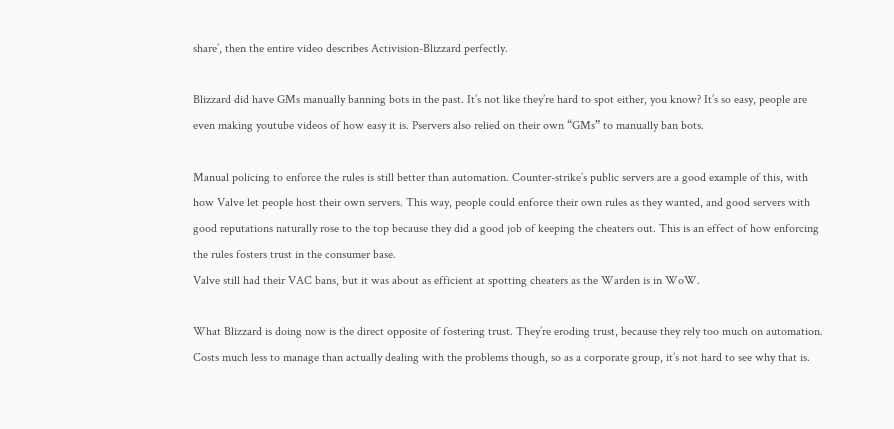share’, then the entire video describes Activision-Blizzard perfectly.

Blizzard did have GMs manually banning bots in the past. It’s not like they’re hard to spot either, you know? It’s so easy, people are even making youtube videos of how easy it is. Pservers also relied on their own “GMs” to manually ban bots.

Manual policing to enforce the rules is still better than automation. Counter-strike’s public servers are a good example of this, with how Valve let people host their own servers. This way, people could enforce their own rules as they wanted, and good servers with good reputations naturally rose to the top because they did a good job of keeping the cheaters out. This is an effect of how enforcing the rules fosters trust in the consumer base.
Valve still had their VAC bans, but it was about as efficient at spotting cheaters as the Warden is in WoW.

What Blizzard is doing now is the direct opposite of fostering trust. They’re eroding trust, because they rely too much on automation. Costs much less to manage than actually dealing with the problems though, so as a corporate group, it’s not hard to see why that is.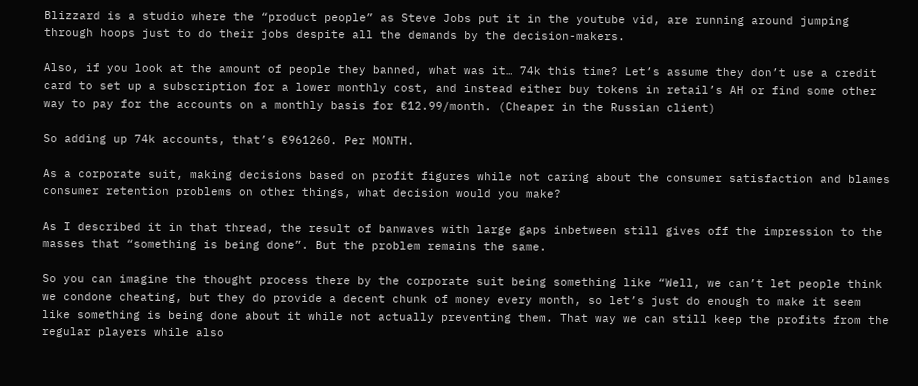Blizzard is a studio where the “product people” as Steve Jobs put it in the youtube vid, are running around jumping through hoops just to do their jobs despite all the demands by the decision-makers.

Also, if you look at the amount of people they banned, what was it… 74k this time? Let’s assume they don’t use a credit card to set up a subscription for a lower monthly cost, and instead either buy tokens in retail’s AH or find some other way to pay for the accounts on a monthly basis for €12.99/month. (Cheaper in the Russian client)

So adding up 74k accounts, that’s €961260. Per MONTH.

As a corporate suit, making decisions based on profit figures while not caring about the consumer satisfaction and blames consumer retention problems on other things, what decision would you make?

As I described it in that thread, the result of banwaves with large gaps inbetween still gives off the impression to the masses that “something is being done”. But the problem remains the same.

So you can imagine the thought process there by the corporate suit being something like “Well, we can’t let people think we condone cheating, but they do provide a decent chunk of money every month, so let’s just do enough to make it seem like something is being done about it while not actually preventing them. That way we can still keep the profits from the regular players while also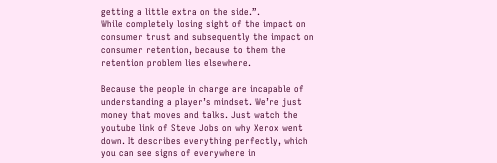getting a little extra on the side.”.
While completely losing sight of the impact on consumer trust and subsequently the impact on consumer retention, because to them the retention problem lies elsewhere.

Because the people in charge are incapable of understanding a player’s mindset. We’re just money that moves and talks. Just watch the youtube link of Steve Jobs on why Xerox went down. It describes everything perfectly, which you can see signs of everywhere in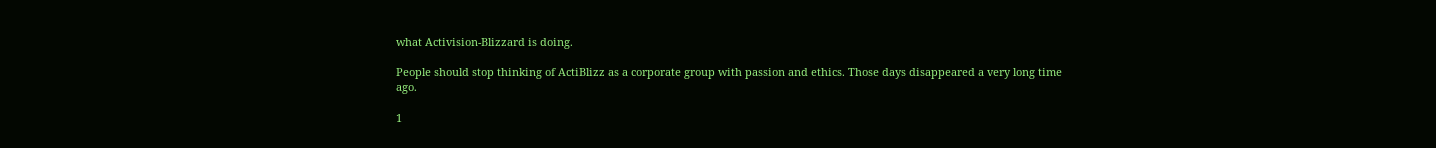what Activision-Blizzard is doing.

People should stop thinking of ActiBlizz as a corporate group with passion and ethics. Those days disappeared a very long time ago.

1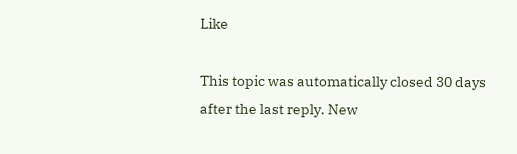Like

This topic was automatically closed 30 days after the last reply. New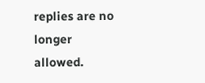replies are no longer allowed.